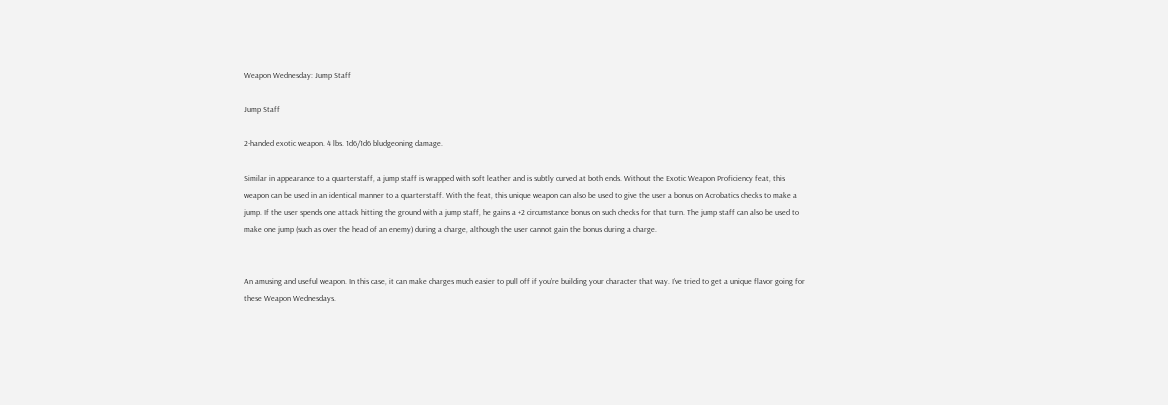Weapon Wednesday: Jump Staff

Jump Staff

2-handed exotic weapon. 4 lbs. 1d6/1d6 bludgeoning damage.

Similar in appearance to a quarterstaff, a jump staff is wrapped with soft leather and is subtly curved at both ends. Without the Exotic Weapon Proficiency feat, this weapon can be used in an identical manner to a quarterstaff. With the feat, this unique weapon can also be used to give the user a bonus on Acrobatics checks to make a jump. If the user spends one attack hitting the ground with a jump staff, he gains a +2 circumstance bonus on such checks for that turn. The jump staff can also be used to make one jump (such as over the head of an enemy) during a charge, although the user cannot gain the bonus during a charge.


An amusing and useful weapon. In this case, it can make charges much easier to pull off if you’re building your character that way. I’ve tried to get a unique flavor going for these Weapon Wednesdays.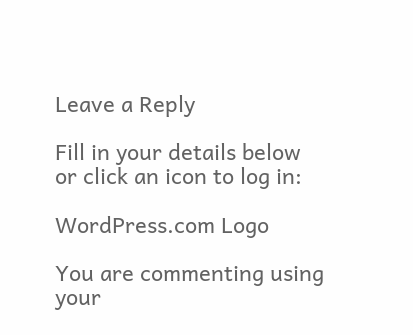Leave a Reply

Fill in your details below or click an icon to log in:

WordPress.com Logo

You are commenting using your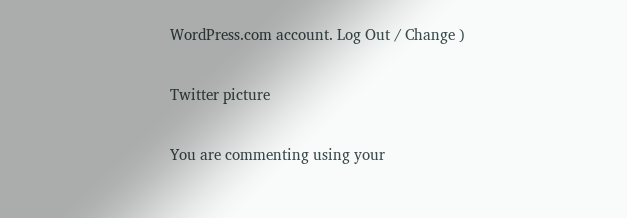WordPress.com account. Log Out / Change )

Twitter picture

You are commenting using your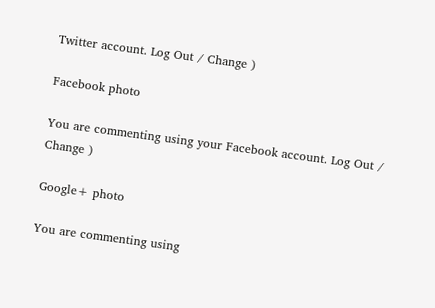Twitter account. Log Out / Change )

Facebook photo

You are commenting using your Facebook account. Log Out / Change )

Google+ photo

You are commenting using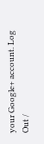your Google+ account. Log Out /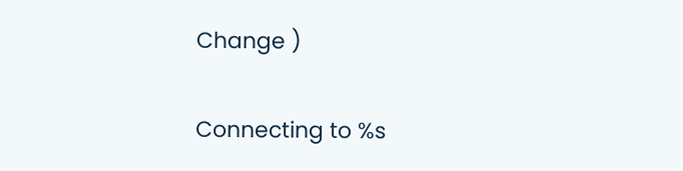Change )

Connecting to %s